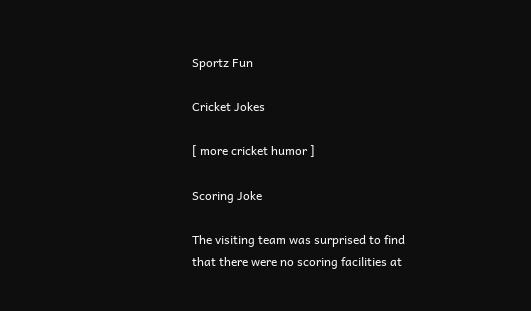Sportz Fun

Cricket Jokes

[ more cricket humor ]

Scoring Joke

The visiting team was surprised to find that there were no scoring facilities at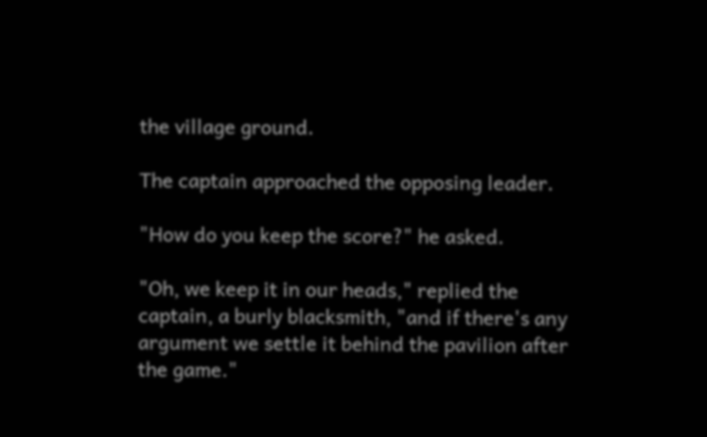the village ground.

The captain approached the opposing leader.

"How do you keep the score?" he asked.

"Oh, we keep it in our heads," replied the captain, a burly blacksmith, "and if there's any argument we settle it behind the pavilion after the game."